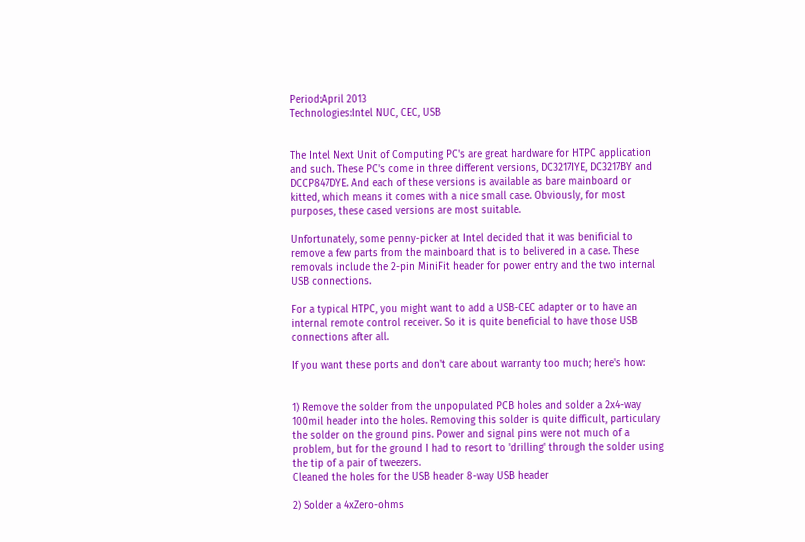Period:April 2013
Technologies:Intel NUC, CEC, USB


The Intel Next Unit of Computing PC's are great hardware for HTPC application and such. These PC's come in three different versions, DC3217IYE, DC3217BY and DCCP847DYE. And each of these versions is available as bare mainboard or kitted, which means it comes with a nice small case. Obviously, for most purposes, these cased versions are most suitable.

Unfortunately, some penny-picker at Intel decided that it was benificial to remove a few parts from the mainboard that is to belivered in a case. These removals include the 2-pin MiniFit header for power entry and the two internal USB connections.

For a typical HTPC, you might want to add a USB-CEC adapter or to have an internal remote control receiver. So it is quite beneficial to have those USB connections after all.

If you want these ports and don't care about warranty too much; here's how:


1) Remove the solder from the unpopulated PCB holes and solder a 2x4-way 100mil header into the holes. Removing this solder is quite difficult, particulary the solder on the ground pins. Power and signal pins were not much of a problem, but for the ground I had to resort to 'drilling' through the solder using the tip of a pair of tweezers.
Cleaned the holes for the USB header 8-way USB header

2) Solder a 4xZero-ohms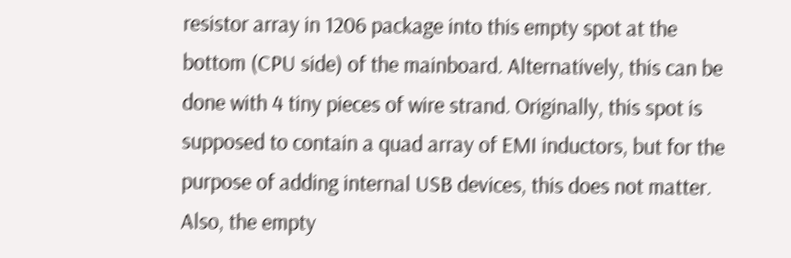resistor array in 1206 package into this empty spot at the bottom (CPU side) of the mainboard. Alternatively, this can be done with 4 tiny pieces of wire strand. Originally, this spot is supposed to contain a quad array of EMI inductors, but for the purpose of adding internal USB devices, this does not matter. Also, the empty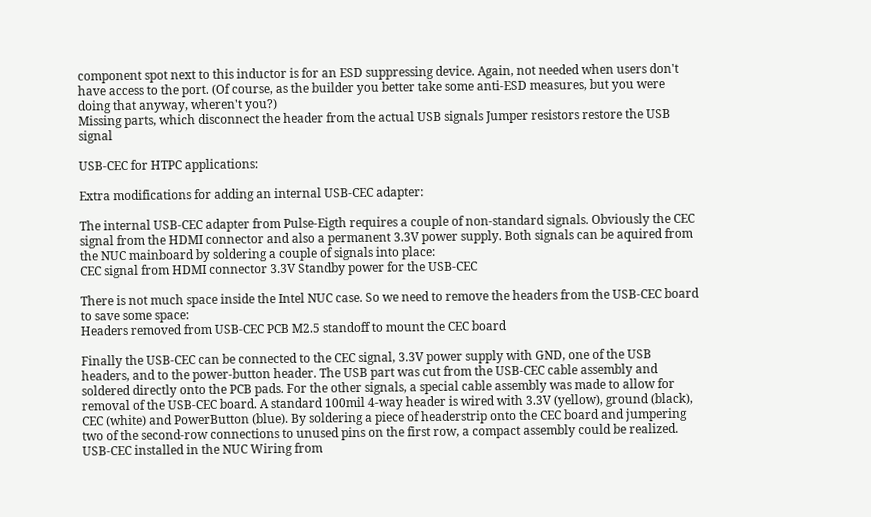component spot next to this inductor is for an ESD suppressing device. Again, not needed when users don't have access to the port. (Of course, as the builder you better take some anti-ESD measures, but you were doing that anyway, wheren't you?)
Missing parts, which disconnect the header from the actual USB signals Jumper resistors restore the USB signal

USB-CEC for HTPC applications:

Extra modifications for adding an internal USB-CEC adapter:

The internal USB-CEC adapter from Pulse-Eigth requires a couple of non-standard signals. Obviously the CEC signal from the HDMI connector and also a permanent 3.3V power supply. Both signals can be aquired from the NUC mainboard by soldering a couple of signals into place:
CEC signal from HDMI connector 3.3V Standby power for the USB-CEC

There is not much space inside the Intel NUC case. So we need to remove the headers from the USB-CEC board to save some space:
Headers removed from USB-CEC PCB M2.5 standoff to mount the CEC board

Finally the USB-CEC can be connected to the CEC signal, 3.3V power supply with GND, one of the USB headers, and to the power-button header. The USB part was cut from the USB-CEC cable assembly and soldered directly onto the PCB pads. For the other signals, a special cable assembly was made to allow for removal of the USB-CEC board. A standard 100mil 4-way header is wired with 3.3V (yellow), ground (black), CEC (white) and PowerButton (blue). By soldering a piece of headerstrip onto the CEC board and jumpering two of the second-row connections to unused pins on the first row, a compact assembly could be realized.
USB-CEC installed in the NUC Wiring from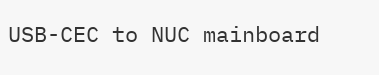USB-CEC to NUC mainboard